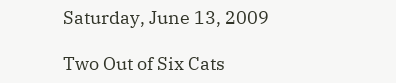Saturday, June 13, 2009

Two Out of Six Cats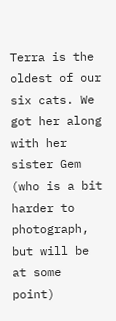Terra is the oldest of our six cats. We got her along with her sister Gem (who is a bit harder to photograph, but will be at some point)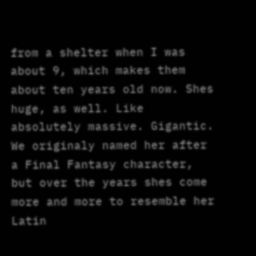from a shelter when I was about 9, which makes them about ten years old now. Shes huge, as well. Like absolutely massive. Gigantic. We originaly named her after a Final Fantasy character, but over the years shes come more and more to resemble her Latin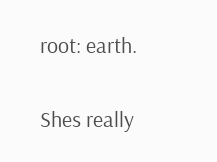root: earth.

Shes really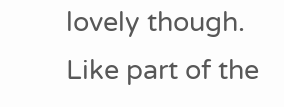lovely though. Like part of the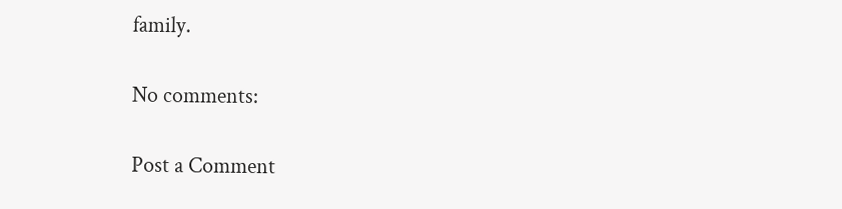family.

No comments:

Post a Comment